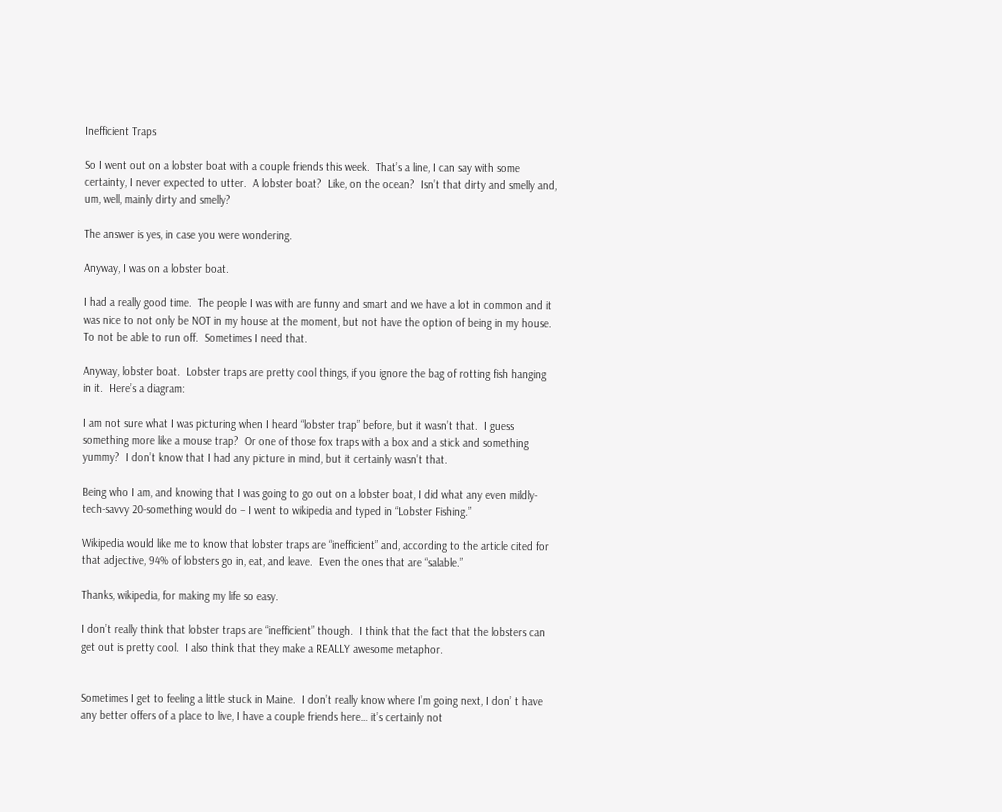Inefficient Traps

So I went out on a lobster boat with a couple friends this week.  That’s a line, I can say with some certainty, I never expected to utter.  A lobster boat?  Like, on the ocean?  Isn’t that dirty and smelly and, um, well, mainly dirty and smelly?

The answer is yes, in case you were wondering.

Anyway, I was on a lobster boat.

I had a really good time.  The people I was with are funny and smart and we have a lot in common and it was nice to not only be NOT in my house at the moment, but not have the option of being in my house.  To not be able to run off.  Sometimes I need that.

Anyway, lobster boat.  Lobster traps are pretty cool things, if you ignore the bag of rotting fish hanging in it.  Here’s a diagram:

I am not sure what I was picturing when I heard “lobster trap” before, but it wasn’t that.  I guess something more like a mouse trap?  Or one of those fox traps with a box and a stick and something yummy?  I don’t know that I had any picture in mind, but it certainly wasn’t that.

Being who I am, and knowing that I was going to go out on a lobster boat, I did what any even mildly-tech-savvy 20-something would do – I went to wikipedia and typed in “Lobster Fishing.”

Wikipedia would like me to know that lobster traps are “inefficient” and, according to the article cited for that adjective, 94% of lobsters go in, eat, and leave.  Even the ones that are “salable.”

Thanks, wikipedia, for making my life so easy.

I don’t really think that lobster traps are “inefficient” though.  I think that the fact that the lobsters can get out is pretty cool.  I also think that they make a REALLY awesome metaphor.


Sometimes I get to feeling a little stuck in Maine.  I don’t really know where I’m going next, I don’ t have any better offers of a place to live, I have a couple friends here… it’s certainly not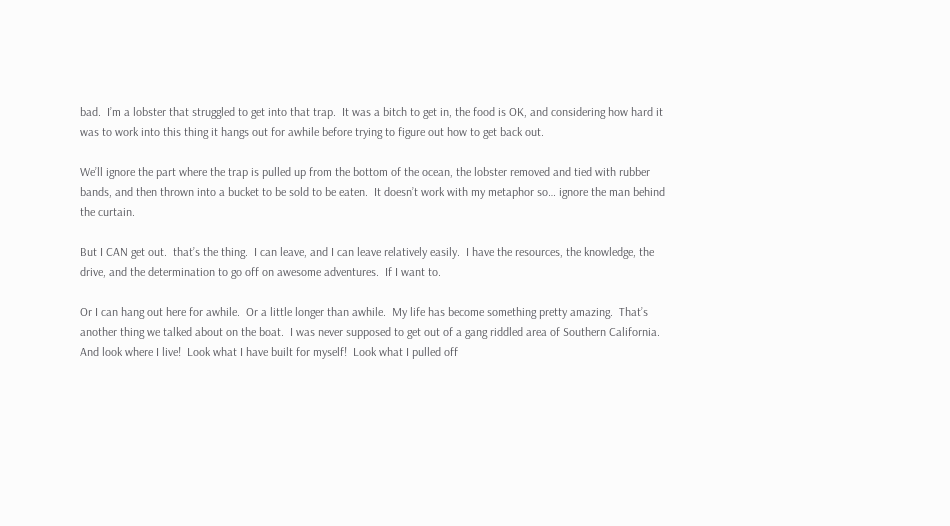bad.  I’m a lobster that struggled to get into that trap.  It was a bitch to get in, the food is OK, and considering how hard it was to work into this thing it hangs out for awhile before trying to figure out how to get back out.

We’ll ignore the part where the trap is pulled up from the bottom of the ocean, the lobster removed and tied with rubber bands, and then thrown into a bucket to be sold to be eaten.  It doesn’t work with my metaphor so… ignore the man behind the curtain.

But I CAN get out.  that’s the thing.  I can leave, and I can leave relatively easily.  I have the resources, the knowledge, the drive, and the determination to go off on awesome adventures.  If I want to.

Or I can hang out here for awhile.  Or a little longer than awhile.  My life has become something pretty amazing.  That’s another thing we talked about on the boat.  I was never supposed to get out of a gang riddled area of Southern California.  And look where I live!  Look what I have built for myself!  Look what I pulled off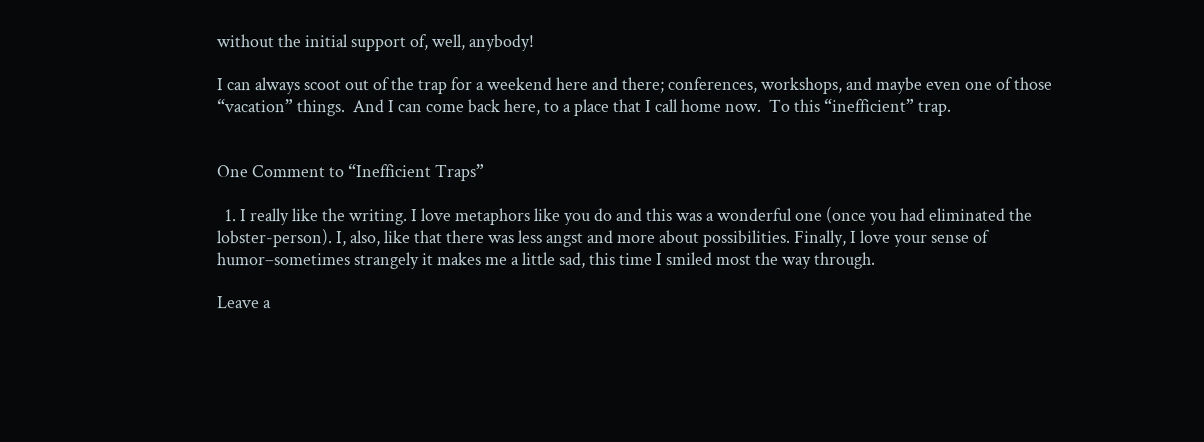without the initial support of, well, anybody!

I can always scoot out of the trap for a weekend here and there; conferences, workshops, and maybe even one of those “vacation” things.  And I can come back here, to a place that I call home now.  To this “inefficient” trap.


One Comment to “Inefficient Traps”

  1. I really like the writing. I love metaphors like you do and this was a wonderful one (once you had eliminated the lobster-person). I, also, like that there was less angst and more about possibilities. Finally, I love your sense of humor–sometimes strangely it makes me a little sad, this time I smiled most the way through.

Leave a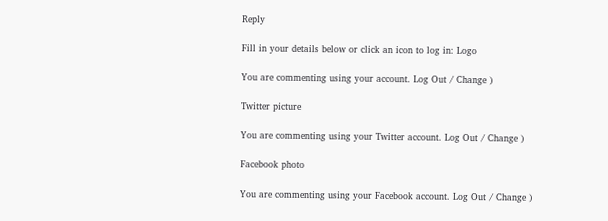Reply

Fill in your details below or click an icon to log in: Logo

You are commenting using your account. Log Out / Change )

Twitter picture

You are commenting using your Twitter account. Log Out / Change )

Facebook photo

You are commenting using your Facebook account. Log Out / Change )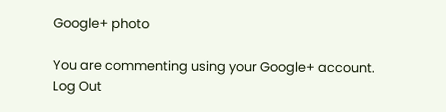Google+ photo

You are commenting using your Google+ account. Log Out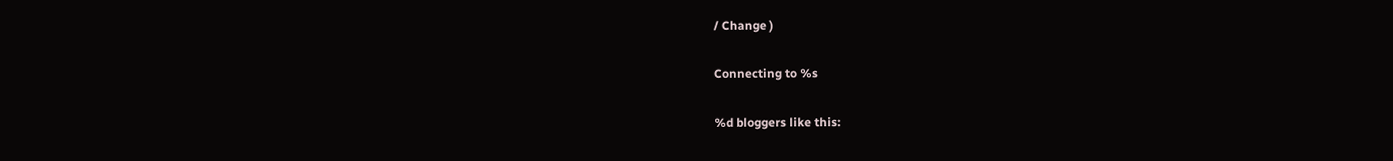/ Change )

Connecting to %s

%d bloggers like this: